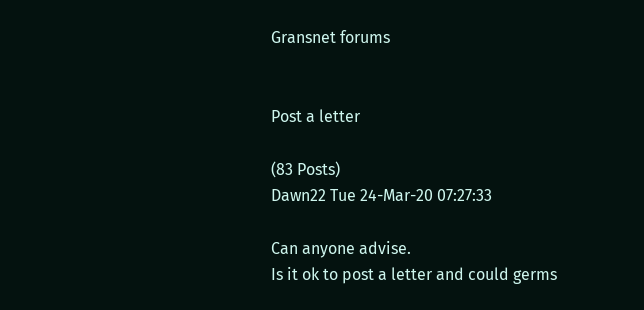Gransnet forums


Post a letter

(83 Posts)
Dawn22 Tue 24-Mar-20 07:27:33

Can anyone advise.
Is it ok to post a letter and could germs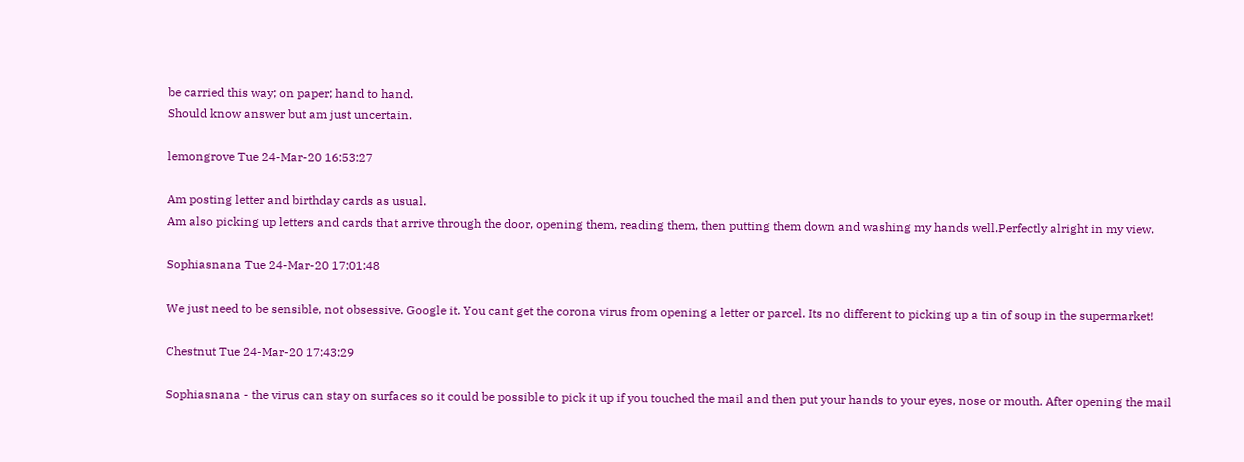be carried this way; on paper; hand to hand.
Should know answer but am just uncertain.

lemongrove Tue 24-Mar-20 16:53:27

Am posting letter and birthday cards as usual.
Am also picking up letters and cards that arrive through the door, opening them, reading them, then putting them down and washing my hands well.Perfectly alright in my view.

Sophiasnana Tue 24-Mar-20 17:01:48

We just need to be sensible, not obsessive. Google it. You cant get the corona virus from opening a letter or parcel. Its no different to picking up a tin of soup in the supermarket!

Chestnut Tue 24-Mar-20 17:43:29

Sophiasnana - the virus can stay on surfaces so it could be possible to pick it up if you touched the mail and then put your hands to your eyes, nose or mouth. After opening the mail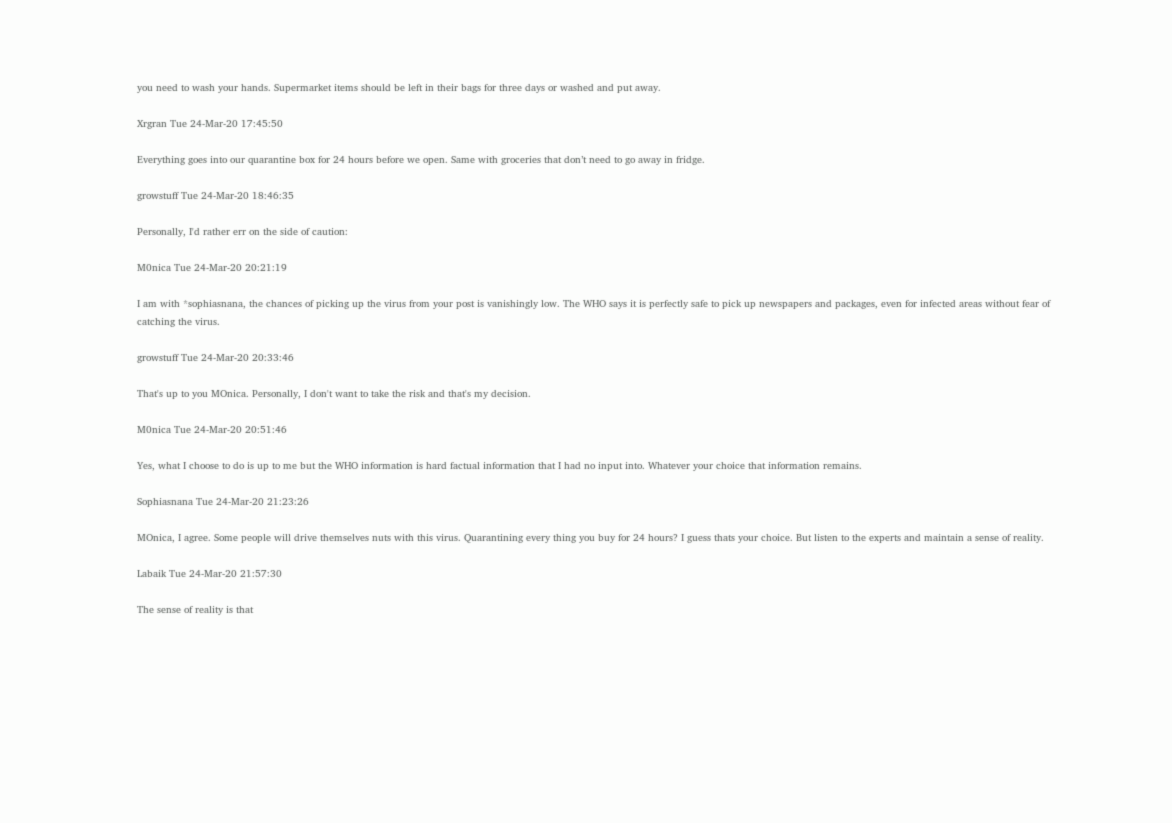you need to wash your hands. Supermarket items should be left in their bags for three days or washed and put away.

Xrgran Tue 24-Mar-20 17:45:50

Everything goes into our quarantine box for 24 hours before we open. Same with groceries that don’t need to go away in fridge.

growstuff Tue 24-Mar-20 18:46:35

Personally, I'd rather err on the side of caution:

M0nica Tue 24-Mar-20 20:21:19

I am with *sophiasnana, the chances of picking up the virus from your post is vanishingly low. The WHO says it is perfectly safe to pick up newspapers and packages, even for infected areas without fear of catching the virus.

growstuff Tue 24-Mar-20 20:33:46

That's up to you MOnica. Personally, I don't want to take the risk and that's my decision.

M0nica Tue 24-Mar-20 20:51:46

Yes, what I choose to do is up to me but the WHO information is hard factual information that I had no input into. Whatever your choice that information remains.

Sophiasnana Tue 24-Mar-20 21:23:26

MOnica, I agree. Some people will drive themselves nuts with this virus. Quarantining every thing you buy for 24 hours? I guess thats your choice. But listen to the experts and maintain a sense of reality.

Labaik Tue 24-Mar-20 21:57:30

The sense of reality is that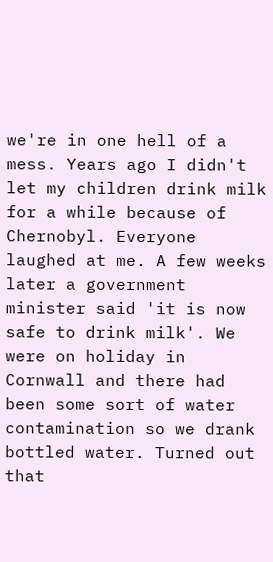we're in one hell of a mess. Years ago I didn't let my children drink milk for a while because of Chernobyl. Everyone laughed at me. A few weeks later a government minister said 'it is now safe to drink milk'. We were on holiday in Cornwall and there had been some sort of water contamination so we drank bottled water. Turned out that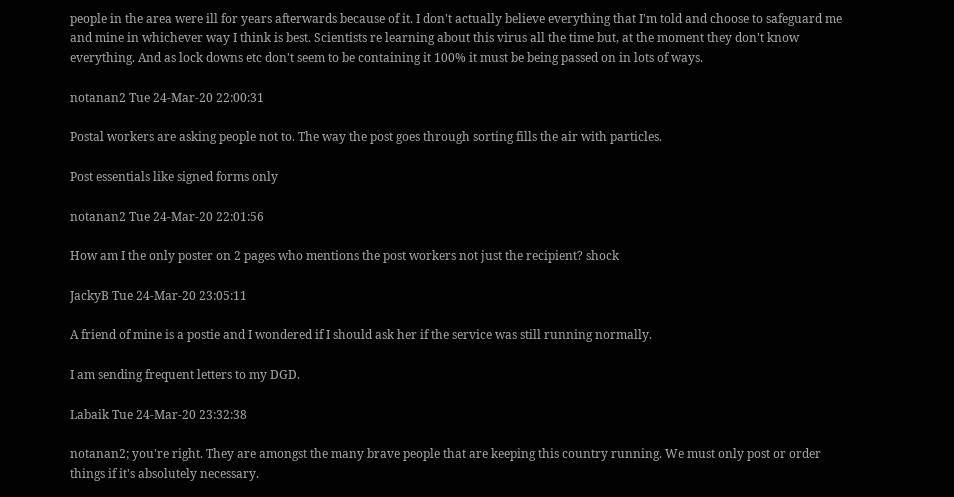people in the area were ill for years afterwards because of it. I don't actually believe everything that I'm told and choose to safeguard me and mine in whichever way I think is best. Scientists re learning about this virus all the time but, at the moment they don't know everything. And as lock downs etc don't seem to be containing it 100% it must be being passed on in lots of ways.

notanan2 Tue 24-Mar-20 22:00:31

Postal workers are asking people not to. The way the post goes through sorting fills the air with particles.

Post essentials like signed forms only

notanan2 Tue 24-Mar-20 22:01:56

How am I the only poster on 2 pages who mentions the post workers not just the recipient? shock

JackyB Tue 24-Mar-20 23:05:11

A friend of mine is a postie and I wondered if I should ask her if the service was still running normally.

I am sending frequent letters to my DGD.

Labaik Tue 24-Mar-20 23:32:38

notanan2; you're right. They are amongst the many brave people that are keeping this country running. We must only post or order things if it's absolutely necessary.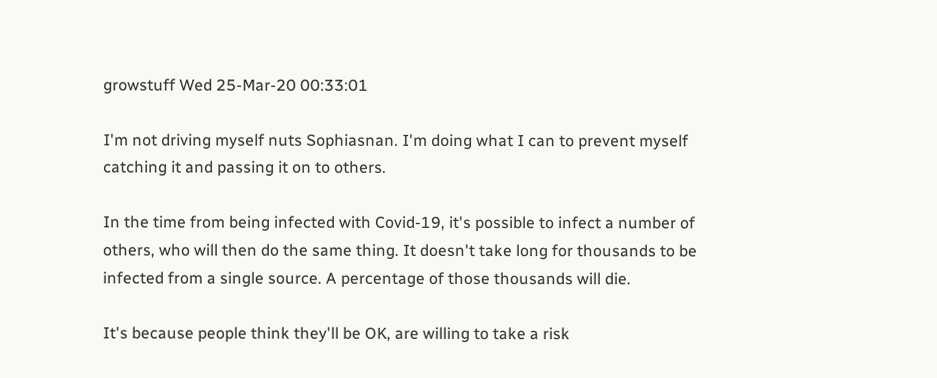growstuff Wed 25-Mar-20 00:33:01

I'm not driving myself nuts Sophiasnan. I'm doing what I can to prevent myself catching it and passing it on to others.

In the time from being infected with Covid-19, it's possible to infect a number of others, who will then do the same thing. It doesn't take long for thousands to be infected from a single source. A percentage of those thousands will die.

It's because people think they'll be OK, are willing to take a risk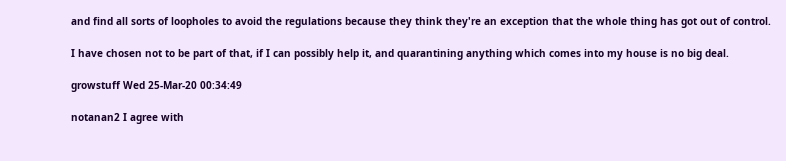and find all sorts of loopholes to avoid the regulations because they think they're an exception that the whole thing has got out of control.

I have chosen not to be part of that, if I can possibly help it, and quarantining anything which comes into my house is no big deal.

growstuff Wed 25-Mar-20 00:34:49

notanan2 I agree with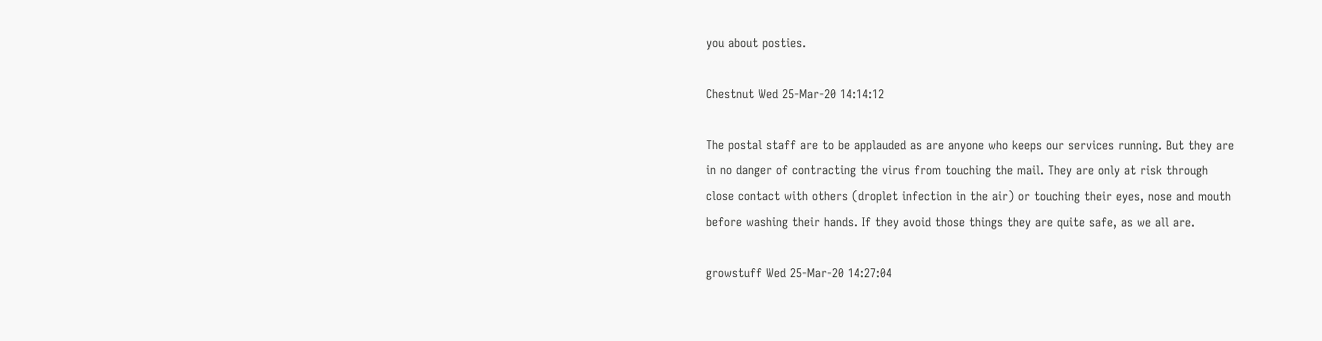you about posties.

Chestnut Wed 25-Mar-20 14:14:12

The postal staff are to be applauded as are anyone who keeps our services running. But they are in no danger of contracting the virus from touching the mail. They are only at risk through close contact with others (droplet infection in the air) or touching their eyes, nose and mouth before washing their hands. If they avoid those things they are quite safe, as we all are.

growstuff Wed 25-Mar-20 14:27:04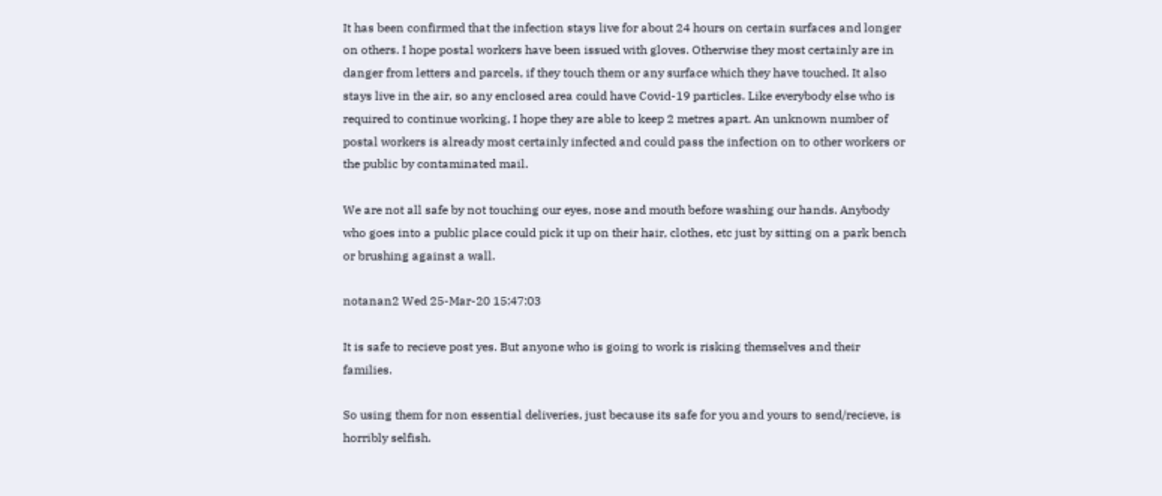It has been confirmed that the infection stays live for about 24 hours on certain surfaces and longer on others. I hope postal workers have been issued with gloves. Otherwise they most certainly are in danger from letters and parcels, if they touch them or any surface which they have touched. It also stays live in the air, so any enclosed area could have Covid-19 particles. Like everybody else who is required to continue working, I hope they are able to keep 2 metres apart. An unknown number of postal workers is already most certainly infected and could pass the infection on to other workers or the public by contaminated mail.

We are not all safe by not touching our eyes, nose and mouth before washing our hands. Anybody who goes into a public place could pick it up on their hair, clothes, etc just by sitting on a park bench or brushing against a wall.

notanan2 Wed 25-Mar-20 15:47:03

It is safe to recieve post yes. But anyone who is going to work is risking themselves and their families.

So using them for non essential deliveries, just because its safe for you and yours to send/recieve, is horribly selfish.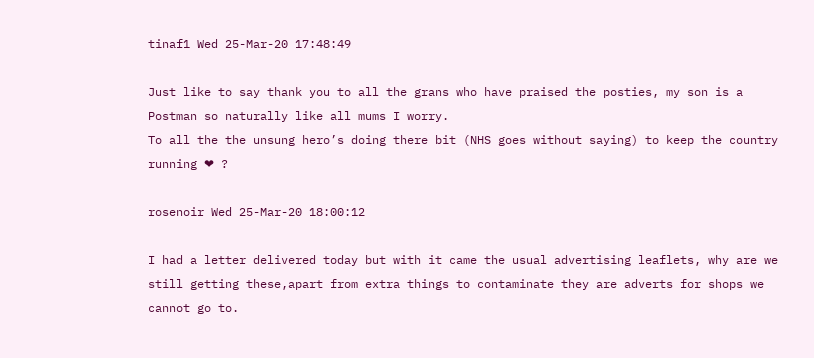tinaf1 Wed 25-Mar-20 17:48:49

Just like to say thank you to all the grans who have praised the posties, my son is a Postman so naturally like all mums I worry.
To all the the unsung hero’s doing there bit (NHS goes without saying) to keep the country running ❤ ?

rosenoir Wed 25-Mar-20 18:00:12

I had a letter delivered today but with it came the usual advertising leaflets, why are we still getting these,apart from extra things to contaminate they are adverts for shops we cannot go to.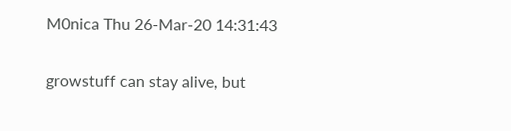M0nica Thu 26-Mar-20 14:31:43

growstuff can stay alive, but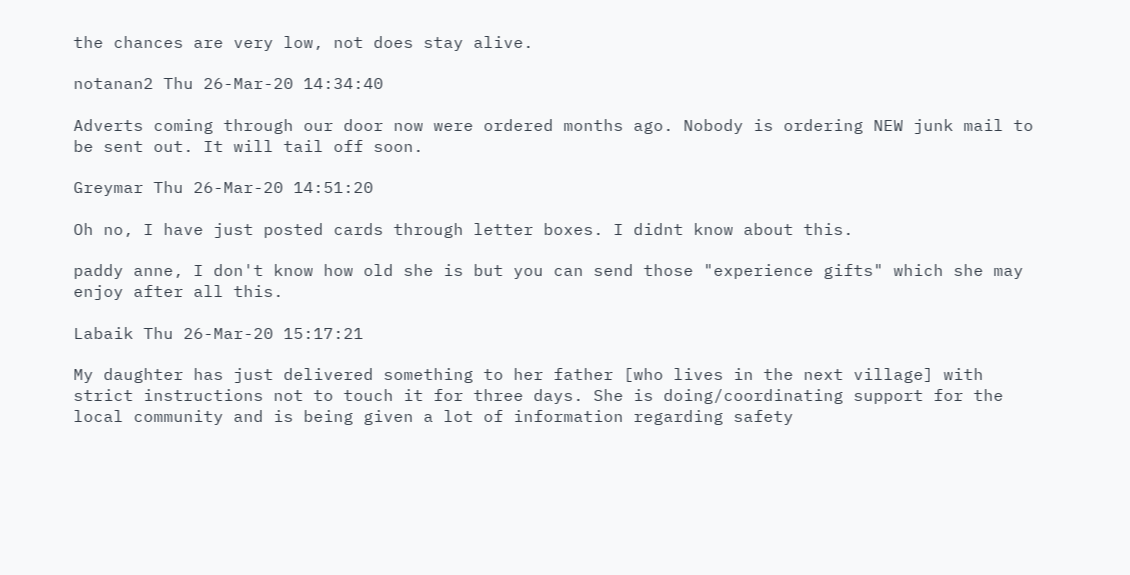the chances are very low, not does stay alive.

notanan2 Thu 26-Mar-20 14:34:40

Adverts coming through our door now were ordered months ago. Nobody is ordering NEW junk mail to be sent out. It will tail off soon.

Greymar Thu 26-Mar-20 14:51:20

Oh no, I have just posted cards through letter boxes. I didnt know about this.

paddy anne, I don't know how old she is but you can send those "experience gifts" which she may enjoy after all this.

Labaik Thu 26-Mar-20 15:17:21

My daughter has just delivered something to her father [who lives in the next village] with strict instructions not to touch it for three days. She is doing/coordinating support for the local community and is being given a lot of information regarding safety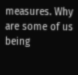measures. Why are some of us being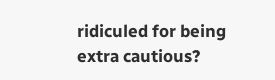ridiculed for being extra cautious?